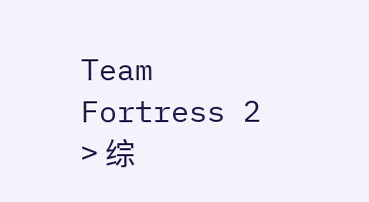Team Fortress 2 > 综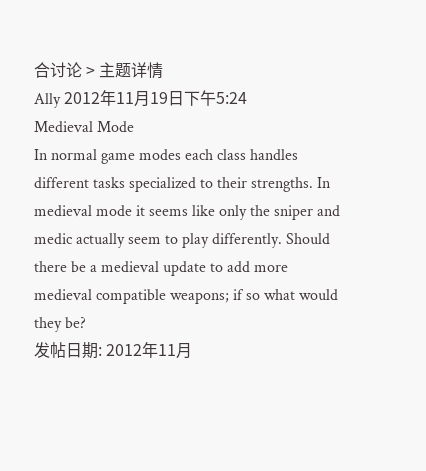合讨论 > 主题详情
Ally 2012年11月19日下午5:24
Medieval Mode
In normal game modes each class handles different tasks specialized to their strengths. In medieval mode it seems like only the sniper and medic actually seem to play differently. Should there be a medieval update to add more medieval compatible weapons; if so what would they be?
发帖日期: 2012年11月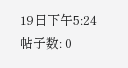19日下午5:24
帖子数: 0